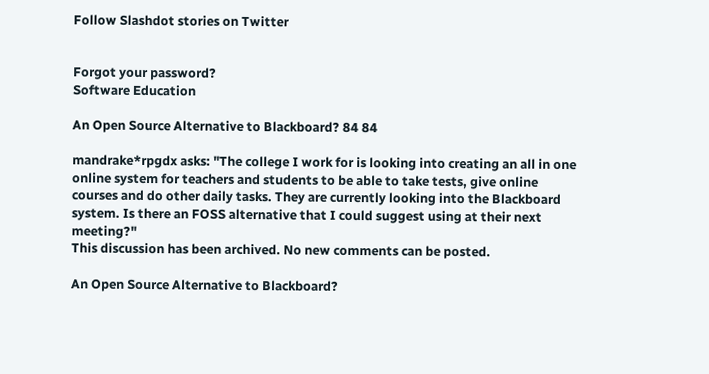Follow Slashdot stories on Twitter


Forgot your password?
Software Education

An Open Source Alternative to Blackboard? 84 84

mandrake*rpgdx asks: "The college I work for is looking into creating an all in one online system for teachers and students to be able to take tests, give online courses and do other daily tasks. They are currently looking into the Blackboard system. Is there an FOSS alternative that I could suggest using at their next meeting?"
This discussion has been archived. No new comments can be posted.

An Open Source Alternative to Blackboard?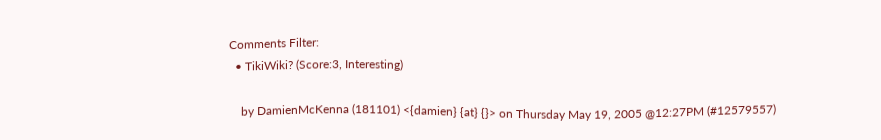Comments Filter:
  • TikiWiki? (Score:3, Interesting)

    by DamienMcKenna (181101) <{damien} {at} {}> on Thursday May 19, 2005 @12:27PM (#12579557)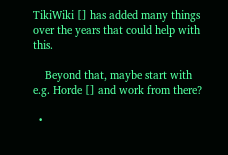TikiWiki [] has added many things over the years that could help with this.

    Beyond that, maybe start with e.g. Horde [] and work from there?

  •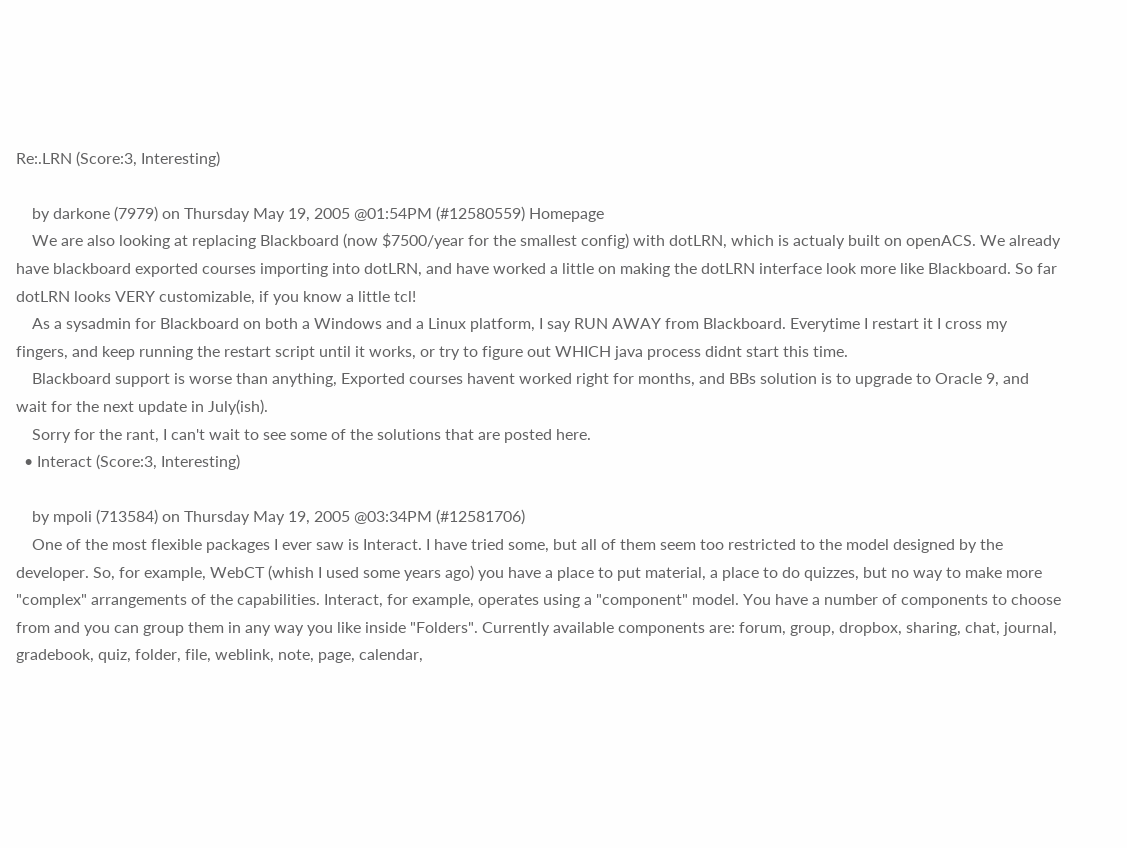Re:.LRN (Score:3, Interesting)

    by darkone (7979) on Thursday May 19, 2005 @01:54PM (#12580559) Homepage
    We are also looking at replacing Blackboard (now $7500/year for the smallest config) with dotLRN, which is actualy built on openACS. We already have blackboard exported courses importing into dotLRN, and have worked a little on making the dotLRN interface look more like Blackboard. So far dotLRN looks VERY customizable, if you know a little tcl!
    As a sysadmin for Blackboard on both a Windows and a Linux platform, I say RUN AWAY from Blackboard. Everytime I restart it I cross my fingers, and keep running the restart script until it works, or try to figure out WHICH java process didnt start this time.
    Blackboard support is worse than anything, Exported courses havent worked right for months, and BBs solution is to upgrade to Oracle 9, and wait for the next update in July(ish).
    Sorry for the rant, I can't wait to see some of the solutions that are posted here.
  • Interact (Score:3, Interesting)

    by mpoli (713584) on Thursday May 19, 2005 @03:34PM (#12581706)
    One of the most flexible packages I ever saw is Interact. I have tried some, but all of them seem too restricted to the model designed by the developer. So, for example, WebCT (whish I used some years ago) you have a place to put material, a place to do quizzes, but no way to make more "complex" arrangements of the capabilities. Interact, for example, operates using a "component" model. You have a number of components to choose from and you can group them in any way you like inside "Folders". Currently available components are: forum, group, dropbox, sharing, chat, journal, gradebook, quiz, folder, file, weblink, note, page, calendar,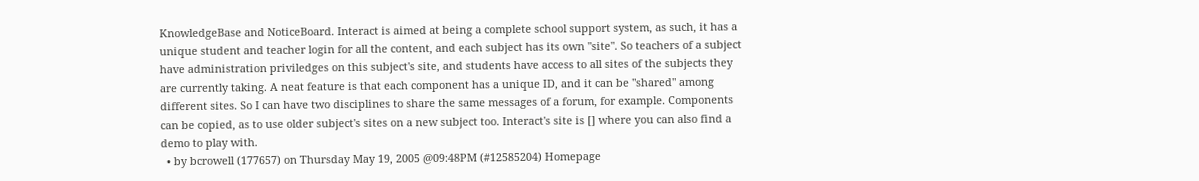KnowledgeBase and NoticeBoard. Interact is aimed at being a complete school support system, as such, it has a unique student and teacher login for all the content, and each subject has its own "site". So teachers of a subject have administration priviledges on this subject's site, and students have access to all sites of the subjects they are currently taking. A neat feature is that each component has a unique ID, and it can be "shared" among different sites. So I can have two disciplines to share the same messages of a forum, for example. Components can be copied, as to use older subject's sites on a new subject too. Interact's site is [] where you can also find a demo to play with.
  • by bcrowell (177657) on Thursday May 19, 2005 @09:48PM (#12585204) Homepage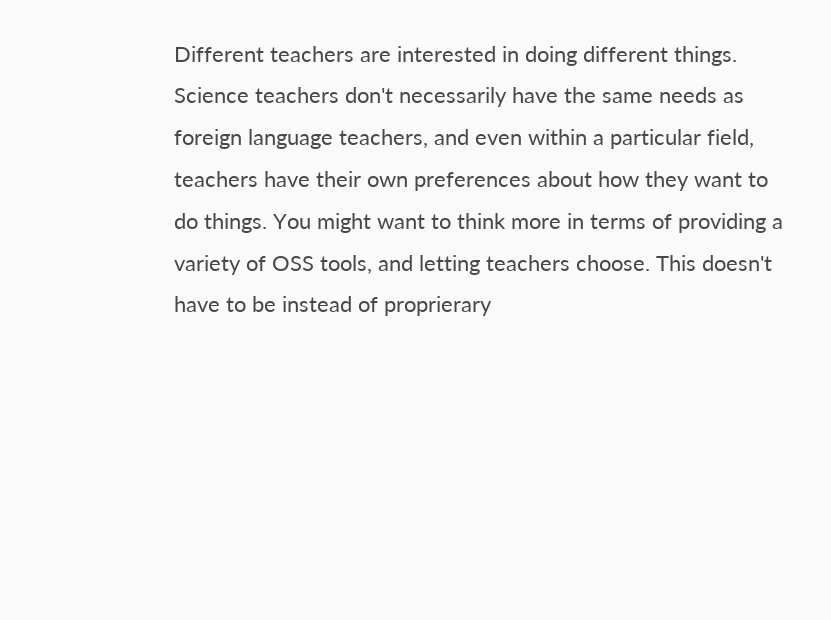Different teachers are interested in doing different things. Science teachers don't necessarily have the same needs as foreign language teachers, and even within a particular field, teachers have their own preferences about how they want to do things. You might want to think more in terms of providing a variety of OSS tools, and letting teachers choose. This doesn't have to be instead of proprierary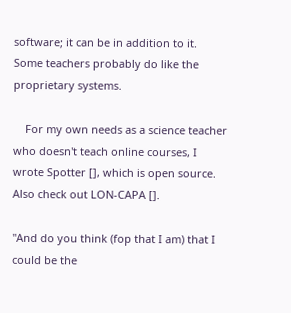software; it can be in addition to it. Some teachers probably do like the proprietary systems.

    For my own needs as a science teacher who doesn't teach online courses, I wrote Spotter [], which is open source. Also check out LON-CAPA [].

"And do you think (fop that I am) that I could be the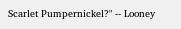Scarlet Pumpernickel?" -- Looney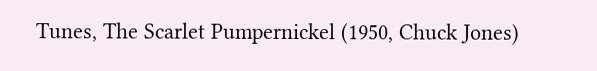Tunes, The Scarlet Pumpernickel (1950, Chuck Jones)